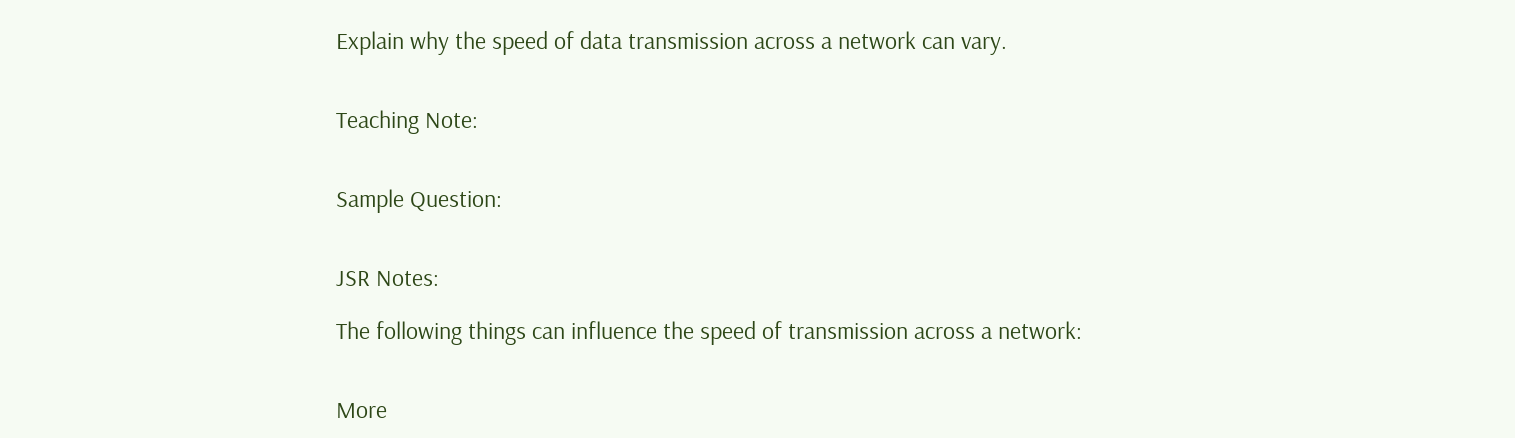Explain why the speed of data transmission across a network can vary.


Teaching Note:


Sample Question:


JSR Notes:

The following things can influence the speed of transmission across a network:


More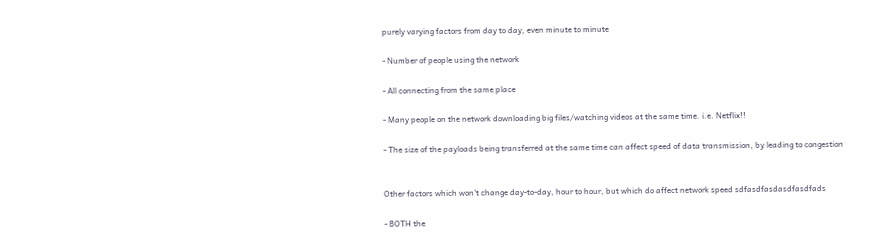purely varying factors from day to day, even minute to minute

- Number of people using the network

- All connecting from the same place

- Many people on the network downloading big files/watching videos at the same time. i.e. Netflix!!

- The size of the payloads being transferred at the same time can affect speed of data transmission, by leading to congestion


Other factors which won't change day-to-day, hour to hour, but which do affect network speed sdfasdfasdasdfasdfads

- BOTH the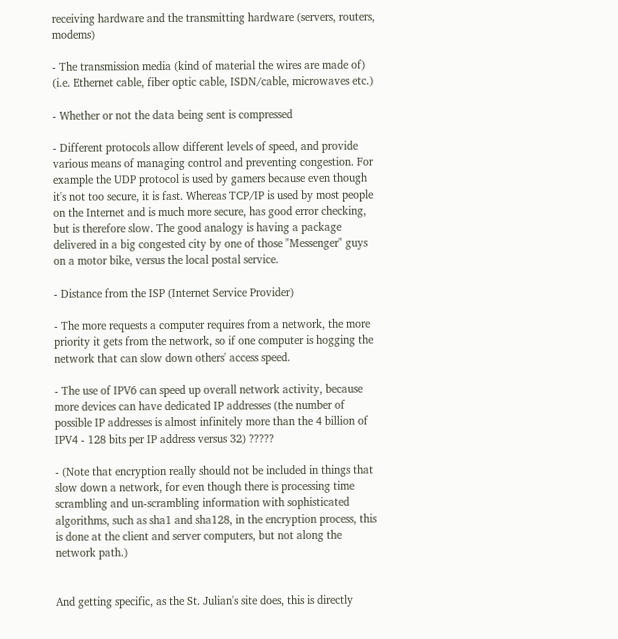receiving hardware and the transmitting hardware (servers, routers, modems)

- The transmission media (kind of material the wires are made of) (i.e. Ethernet cable, fiber optic cable, ISDN/cable, microwaves etc.)

- Whether or not the data being sent is compressed

- Different protocols allow different levels of speed, and provide various means of managing control and preventing congestion. For example the UDP protocol is used by gamers because even though it's not too secure, it is fast. Whereas TCP/IP is used by most people on the Internet and is much more secure, has good error checking, but is therefore slow. The good analogy is having a package delivered in a big congested city by one of those "Messenger" guys on a motor bike, versus the local postal service.

- Distance from the ISP (Internet Service Provider)

- The more requests a computer requires from a network, the more priority it gets from the network, so if one computer is hogging the network that can slow down others' access speed.

- The use of IPV6 can speed up overall network activity, because more devices can have dedicated IP addresses (the number of possible IP addresses is almost infinitely more than the 4 billion of IPV4 - 128 bits per IP address versus 32) ?????

- (Note that encryption really should not be included in things that slow down a network, for even though there is processing time scrambling and un-scrambling information with sophisticated algorithms, such as sha1 and sha128, in the encryption process, this is done at the client and server computers, but not along the network path.)


And getting specific, as the St. Julian's site does, this is directly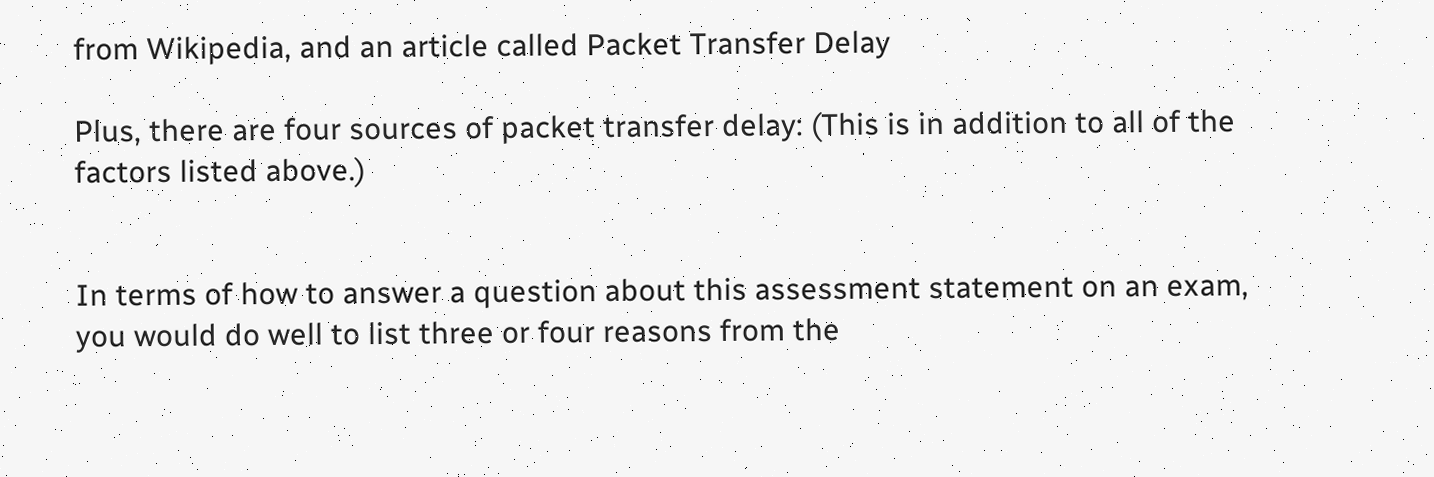from Wikipedia, and an article called Packet Transfer Delay

Plus, there are four sources of packet transfer delay: (This is in addition to all of the factors listed above.)


In terms of how to answer a question about this assessment statement on an exam, you would do well to list three or four reasons from the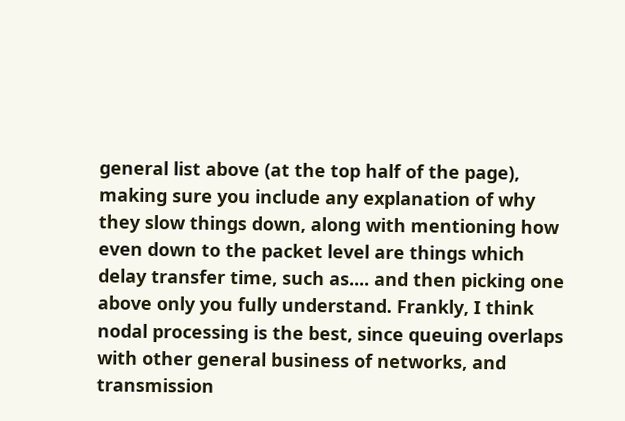general list above (at the top half of the page), making sure you include any explanation of why they slow things down, along with mentioning how even down to the packet level are things which delay transfer time, such as.... and then picking one above only you fully understand. Frankly, I think nodal processing is the best, since queuing overlaps with other general business of networks, and transmission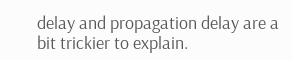delay and propagation delay are a bit trickier to explain.